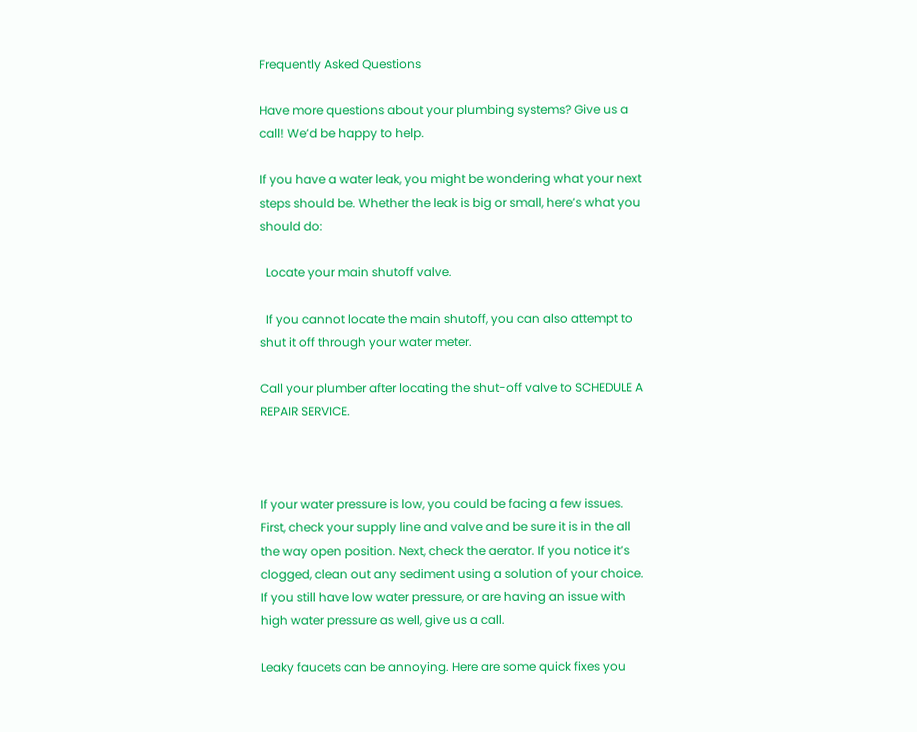Frequently Asked Questions

Have more questions about your plumbing systems? Give us a call! We’d be happy to help.

If you have a water leak, you might be wondering what your next steps should be. Whether the leak is big or small, here’s what you should do:

  Locate your main shutoff valve.

  If you cannot locate the main shutoff, you can also attempt to shut it off through your water meter.

Call your plumber after locating the shut-off valve to SCHEDULE A REPAIR SERVICE.



If your water pressure is low, you could be facing a few issues. First, check your supply line and valve and be sure it is in the all the way open position. Next, check the aerator. If you notice it’s clogged, clean out any sediment using a solution of your choice. If you still have low water pressure, or are having an issue with high water pressure as well, give us a call.

Leaky faucets can be annoying. Here are some quick fixes you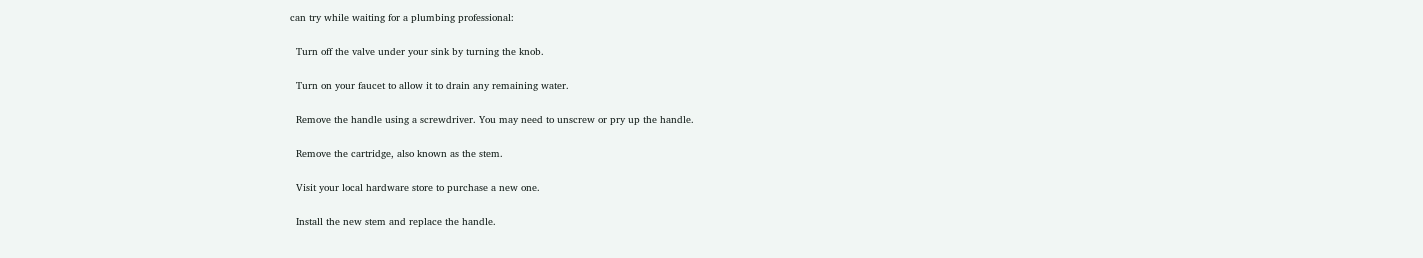can try while waiting for a plumbing professional:

  Turn off the valve under your sink by turning the knob.

  Turn on your faucet to allow it to drain any remaining water.

  Remove the handle using a screwdriver. You may need to unscrew or pry up the handle.

  Remove the cartridge, also known as the stem.

  Visit your local hardware store to purchase a new one.

  Install the new stem and replace the handle.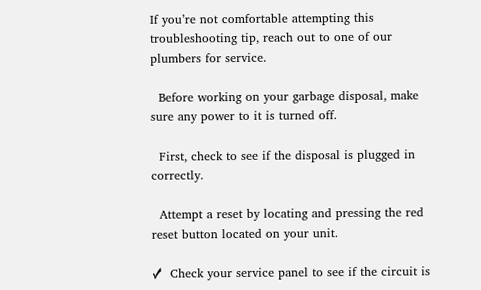If you’re not comfortable attempting this troubleshooting tip, reach out to one of our plumbers for service.

  Before working on your garbage disposal, make sure any power to it is turned off.

  First, check to see if the disposal is plugged in correctly.

  Attempt a reset by locating and pressing the red reset button located on your unit.

✓  Check your service panel to see if the circuit is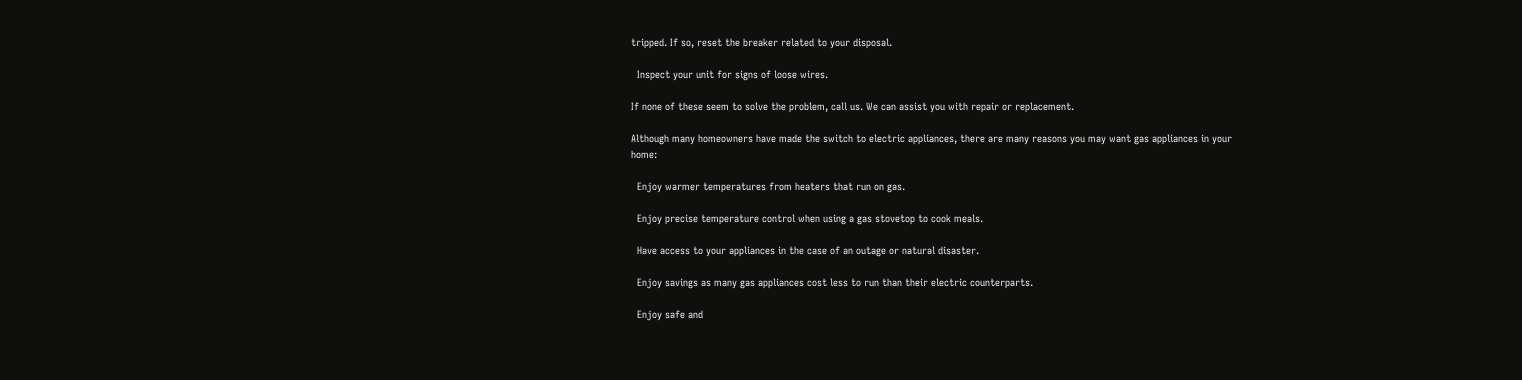tripped. If so, reset the breaker related to your disposal.

  Inspect your unit for signs of loose wires.

If none of these seem to solve the problem, call us. We can assist you with repair or replacement.

Although many homeowners have made the switch to electric appliances, there are many reasons you may want gas appliances in your home:

  Enjoy warmer temperatures from heaters that run on gas.

  Enjoy precise temperature control when using a gas stovetop to cook meals.

  Have access to your appliances in the case of an outage or natural disaster.

  Enjoy savings as many gas appliances cost less to run than their electric counterparts.

  Enjoy safe and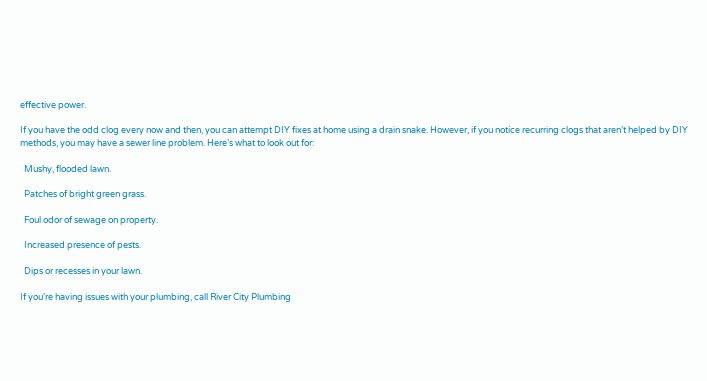effective power.

If you have the odd clog every now and then, you can attempt DIY fixes at home using a drain snake. However, if you notice recurring clogs that aren’t helped by DIY methods, you may have a sewer line problem. Here’s what to look out for:

  Mushy, flooded lawn.

  Patches of bright green grass.

  Foul odor of sewage on property.

  Increased presence of pests.

  Dips or recesses in your lawn.

If you’re having issues with your plumbing, call River City Plumbing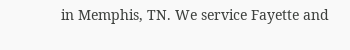in Memphis, TN. We service Fayette and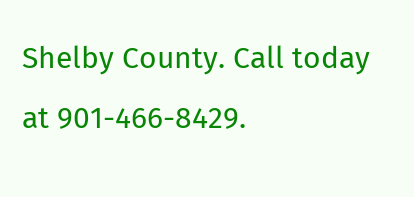Shelby County. Call today at 901-466-8429.